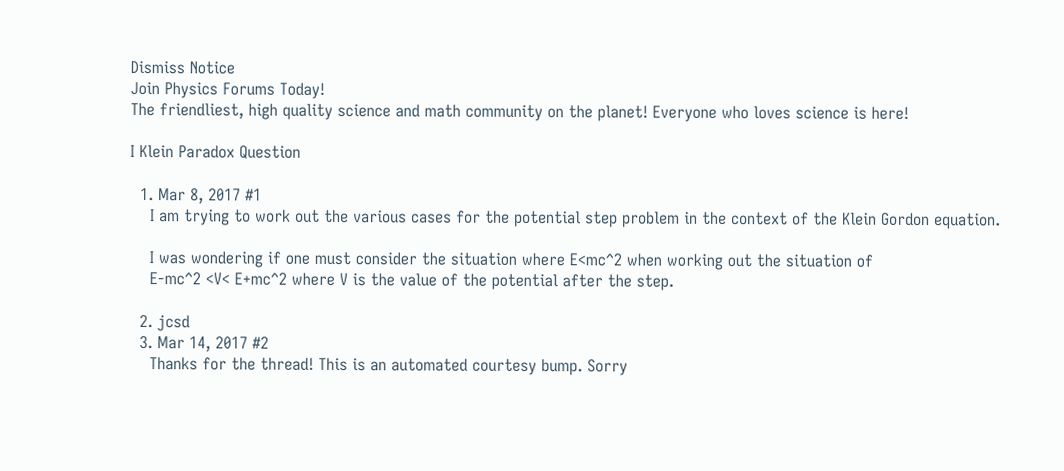Dismiss Notice
Join Physics Forums Today!
The friendliest, high quality science and math community on the planet! Everyone who loves science is here!

I Klein Paradox Question

  1. Mar 8, 2017 #1
    I am trying to work out the various cases for the potential step problem in the context of the Klein Gordon equation.

    I was wondering if one must consider the situation where E<mc^2 when working out the situation of
    E-mc^2 <V< E+mc^2 where V is the value of the potential after the step.

  2. jcsd
  3. Mar 14, 2017 #2
    Thanks for the thread! This is an automated courtesy bump. Sorry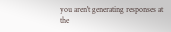you aren't generating responses at the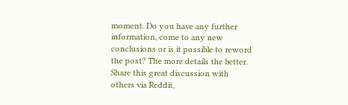moment. Do you have any further information, come to any new conclusions or is it possible to reword the post? The more details the better.
Share this great discussion with others via Reddit,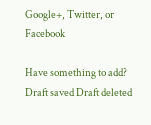Google+, Twitter, or Facebook

Have something to add?
Draft saved Draft deleted